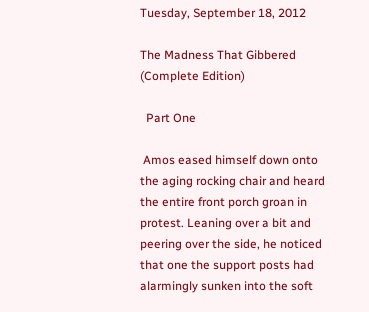Tuesday, September 18, 2012

The Madness That Gibbered (Complete Edition)

  Part One

 Amos eased himself down onto the aging rocking chair and heard the entire front porch groan in protest. Leaning over a bit and peering over the side, he noticed that one the support posts had alarmingly sunken into the soft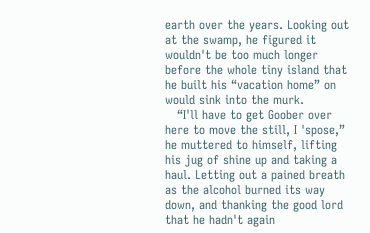earth over the years. Looking out at the swamp, he figured it wouldn't be too much longer before the whole tiny island that he built his “vacation home” on would sink into the murk.
   “I'll have to get Goober over here to move the still, I 'spose,” he muttered to himself, lifting his jug of shine up and taking a haul. Letting out a pained breath as the alcohol burned its way down, and thanking the good lord that he hadn't again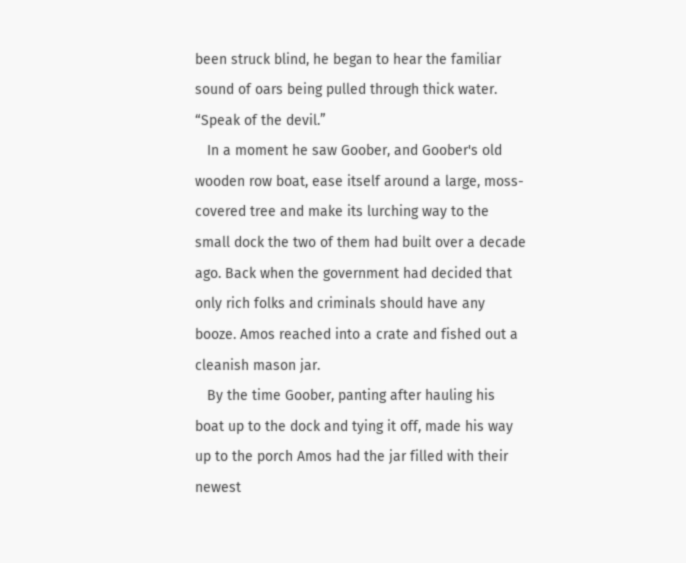been struck blind, he began to hear the familiar sound of oars being pulled through thick water. “Speak of the devil.”
   In a moment he saw Goober, and Goober's old wooden row boat, ease itself around a large, moss-covered tree and make its lurching way to the small dock the two of them had built over a decade ago. Back when the government had decided that only rich folks and criminals should have any booze. Amos reached into a crate and fished out a cleanish mason jar.
   By the time Goober, panting after hauling his boat up to the dock and tying it off, made his way up to the porch Amos had the jar filled with their newest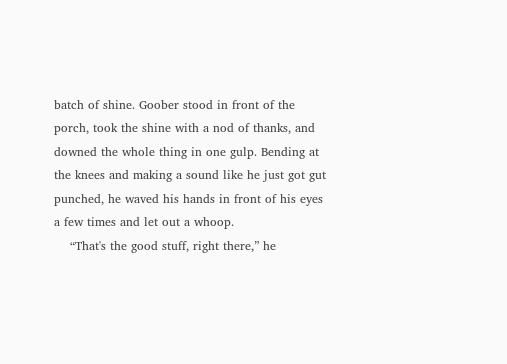batch of shine. Goober stood in front of the porch, took the shine with a nod of thanks, and downed the whole thing in one gulp. Bending at the knees and making a sound like he just got gut punched, he waved his hands in front of his eyes a few times and let out a whoop.
    “That's the good stuff, right there,” he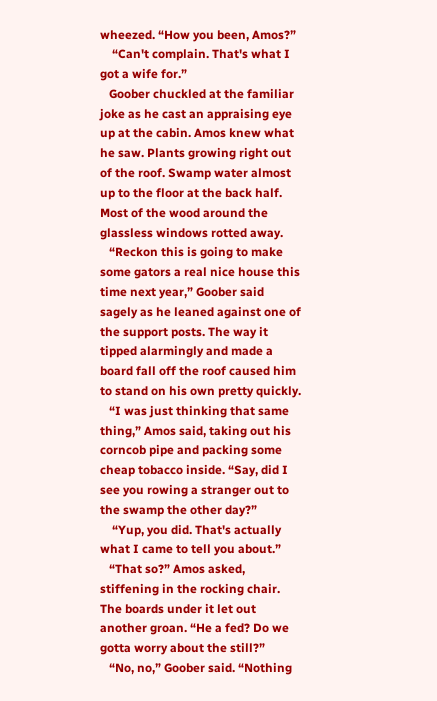wheezed. “How you been, Amos?”
    “Can't complain. That's what I got a wife for.”
   Goober chuckled at the familiar joke as he cast an appraising eye up at the cabin. Amos knew what he saw. Plants growing right out of the roof. Swamp water almost up to the floor at the back half. Most of the wood around the glassless windows rotted away.
   “Reckon this is going to make some gators a real nice house this time next year,” Goober said sagely as he leaned against one of the support posts. The way it tipped alarmingly and made a board fall off the roof caused him to stand on his own pretty quickly.
   “I was just thinking that same thing,” Amos said, taking out his corncob pipe and packing some cheap tobacco inside. “Say, did I see you rowing a stranger out to the swamp the other day?”
    “Yup, you did. That's actually what I came to tell you about.”
   “That so?” Amos asked, stiffening in the rocking chair. The boards under it let out another groan. “He a fed? Do we gotta worry about the still?”
   “No, no,” Goober said. “Nothing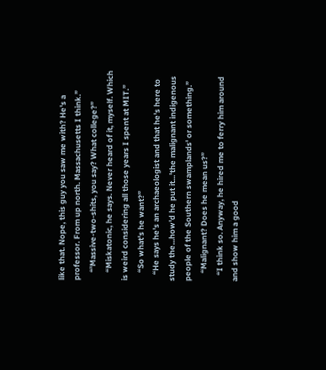like that. Nope, this guy you saw me with? He's a professor. From up north. Massachusetts I think.”
    “'Massive-two-shits, you say? What college?”
    “Miskatonic, he says. Never heard of it, myself. Which is weird considering all those years I spent at MIT.”
    “So what's he want?”
   “He says he's an archaeologist and that he's here to study the...how'd he put it...'the malignant indigenous people of the Southern swamplands' or something.”
    “Malignant? Does he mean us?”
   “I think so. Anyway, he hired me to ferry him around and show him a good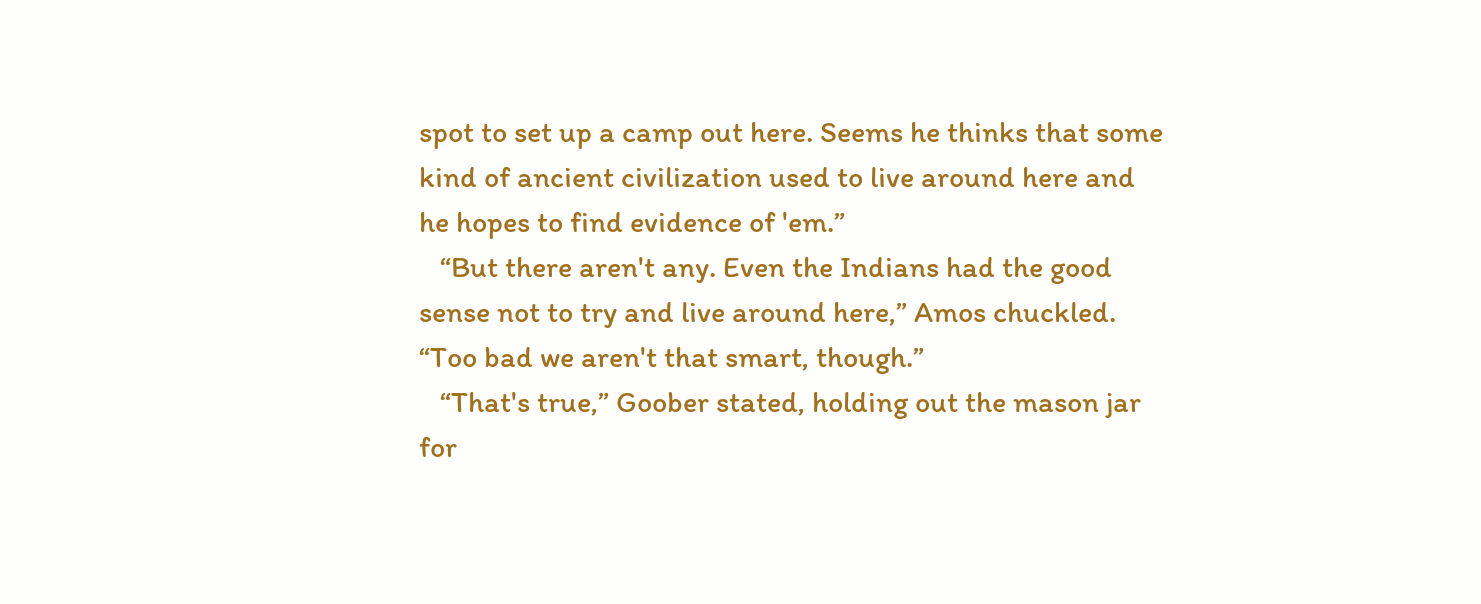spot to set up a camp out here. Seems he thinks that some kind of ancient civilization used to live around here and he hopes to find evidence of 'em.”
   “But there aren't any. Even the Indians had the good sense not to try and live around here,” Amos chuckled. “Too bad we aren't that smart, though.”
   “That's true,” Goober stated, holding out the mason jar for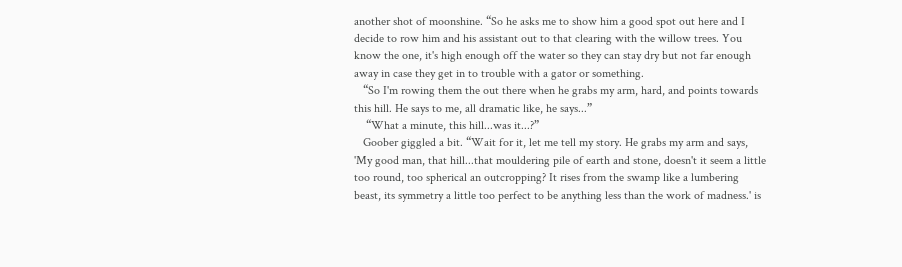another shot of moonshine. “So he asks me to show him a good spot out here and I decide to row him and his assistant out to that clearing with the willow trees. You know the one, it's high enough off the water so they can stay dry but not far enough away in case they get in to trouble with a gator or something.
   “So I'm rowing them the out there when he grabs my arm, hard, and points towards this hill. He says to me, all dramatic like, he says...”
    “What a minute, this hill...was it...?”
   Goober giggled a bit. “Wait for it, let me tell my story. He grabs my arm and says, 'My good man, that hill...that mouldering pile of earth and stone, doesn't it seem a little too round, too spherical an outcropping? It rises from the swamp like a lumbering beast, its symmetry a little too perfect to be anything less than the work of madness.' is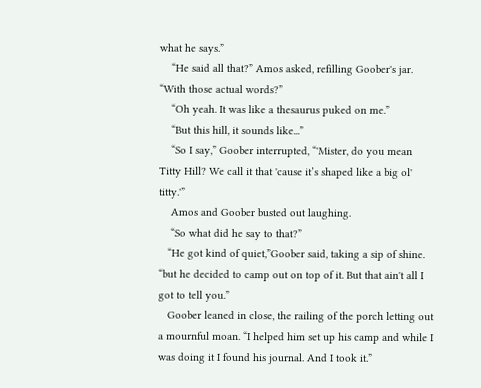what he says.”
    “He said all that?” Amos asked, refilling Goober's jar. “With those actual words?”
    “Oh yeah. It was like a thesaurus puked on me.”
    “But this hill, it sounds like...”
    “So I say,” Goober interrupted, “'Mister, do you mean Titty Hill? We call it that 'cause it’s shaped like a big ol' titty.'”
    Amos and Goober busted out laughing.
    “So what did he say to that?”
   “He got kind of quiet,”Goober said, taking a sip of shine. “but he decided to camp out on top of it. But that ain't all I got to tell you.”
   Goober leaned in close, the railing of the porch letting out a mournful moan. “I helped him set up his camp and while I was doing it I found his journal. And I took it.”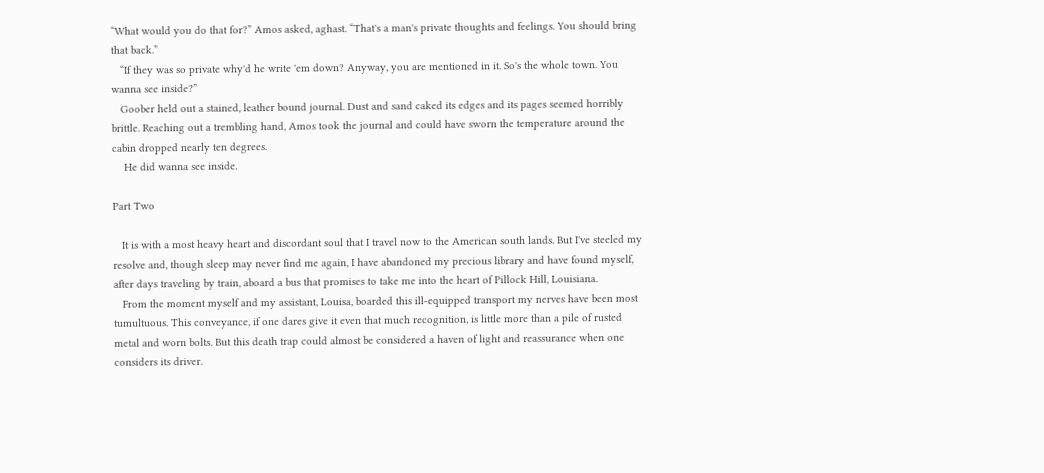“What would you do that for?” Amos asked, aghast. “That's a man's private thoughts and feelings. You should bring that back.”
   “If they was so private why'd he write 'em down? Anyway, you are mentioned in it. So's the whole town. You wanna see inside?”
   Goober held out a stained, leather bound journal. Dust and sand caked its edges and its pages seemed horribly brittle. Reaching out a trembling hand, Amos took the journal and could have sworn the temperature around the cabin dropped nearly ten degrees.
    He did wanna see inside.

Part Two

   It is with a most heavy heart and discordant soul that I travel now to the American south lands. But I've steeled my resolve and, though sleep may never find me again, I have abandoned my precious library and have found myself, after days traveling by train, aboard a bus that promises to take me into the heart of Pillock Hill, Louisiana.
   From the moment myself and my assistant, Louisa, boarded this ill-equipped transport my nerves have been most tumultuous. This conveyance, if one dares give it even that much recognition, is little more than a pile of rusted metal and worn bolts. But this death trap could almost be considered a haven of light and reassurance when one considers its driver.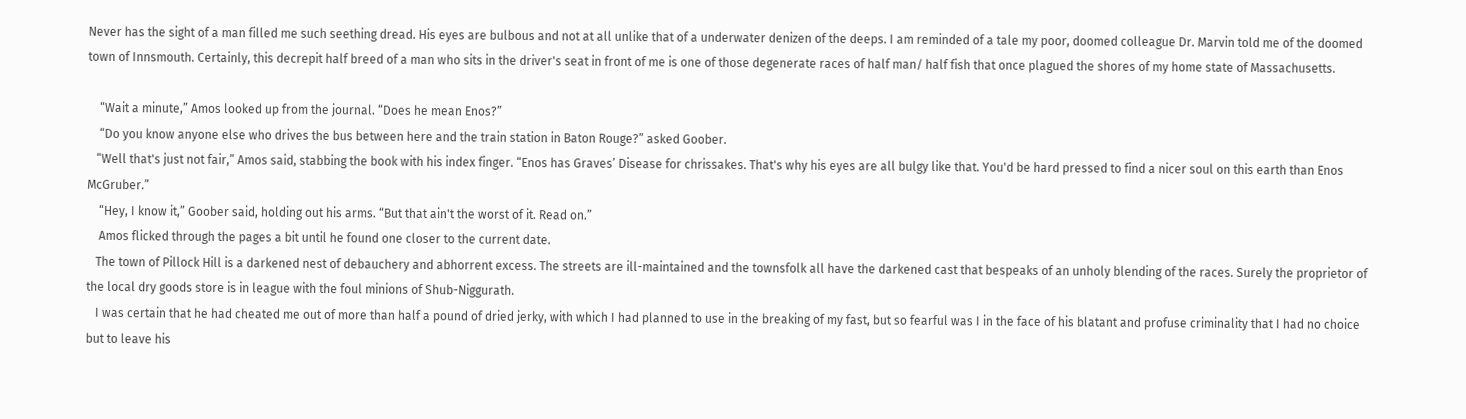Never has the sight of a man filled me such seething dread. His eyes are bulbous and not at all unlike that of a underwater denizen of the deeps. I am reminded of a tale my poor, doomed colleague Dr. Marvin told me of the doomed town of Innsmouth. Certainly, this decrepit half breed of a man who sits in the driver's seat in front of me is one of those degenerate races of half man/ half fish that once plagued the shores of my home state of Massachusetts.

    “Wait a minute,” Amos looked up from the journal. “Does he mean Enos?”
    “Do you know anyone else who drives the bus between here and the train station in Baton Rouge?” asked Goober.
   “Well that's just not fair,” Amos said, stabbing the book with his index finger. “Enos has Graves’ Disease for chrissakes. That's why his eyes are all bulgy like that. You'd be hard pressed to find a nicer soul on this earth than Enos McGruber.”
    “Hey, I know it,” Goober said, holding out his arms. “But that ain't the worst of it. Read on.”
    Amos flicked through the pages a bit until he found one closer to the current date.
   The town of Pillock Hill is a darkened nest of debauchery and abhorrent excess. The streets are ill-maintained and the townsfolk all have the darkened cast that bespeaks of an unholy blending of the races. Surely the proprietor of the local dry goods store is in league with the foul minions of Shub-Niggurath.
   I was certain that he had cheated me out of more than half a pound of dried jerky, with which I had planned to use in the breaking of my fast, but so fearful was I in the face of his blatant and profuse criminality that I had no choice but to leave his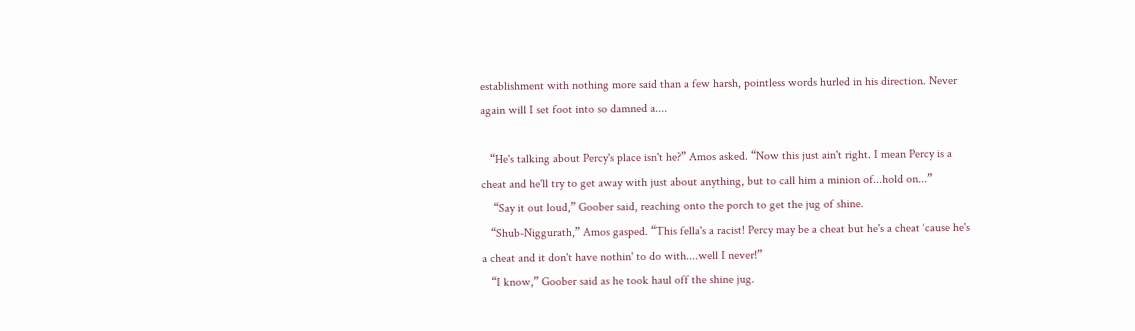establishment with nothing more said than a few harsh, pointless words hurled in his direction. Never again will I set foot into so damned a....

   “He's talking about Percy's place isn't he?” Amos asked. “Now this just ain't right. I mean Percy is a cheat and he'll try to get away with just about anything, but to call him a minion of...hold on...”
    “Say it out loud,” Goober said, reaching onto the porch to get the jug of shine.
   “Shub-Niggurath,” Amos gasped. “This fella's a racist! Percy may be a cheat but he's a cheat ‘cause he's a cheat and it don't have nothin' to do with....well I never!”
   “I know,” Goober said as he took haul off the shine jug.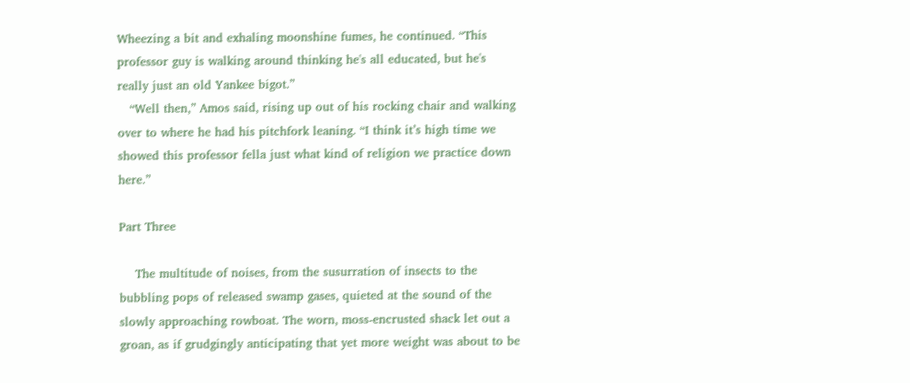Wheezing a bit and exhaling moonshine fumes, he continued. “This professor guy is walking around thinking he's all educated, but he's really just an old Yankee bigot.”
   “Well then,” Amos said, rising up out of his rocking chair and walking over to where he had his pitchfork leaning. “I think it’s high time we showed this professor fella just what kind of religion we practice down here.”

Part Three

    The multitude of noises, from the susurration of insects to the bubbling pops of released swamp gases, quieted at the sound of the slowly approaching rowboat. The worn, moss-encrusted shack let out a groan, as if grudgingly anticipating that yet more weight was about to be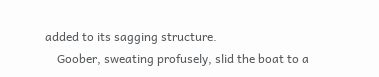added to its sagging structure.
    Goober, sweating profusely, slid the boat to a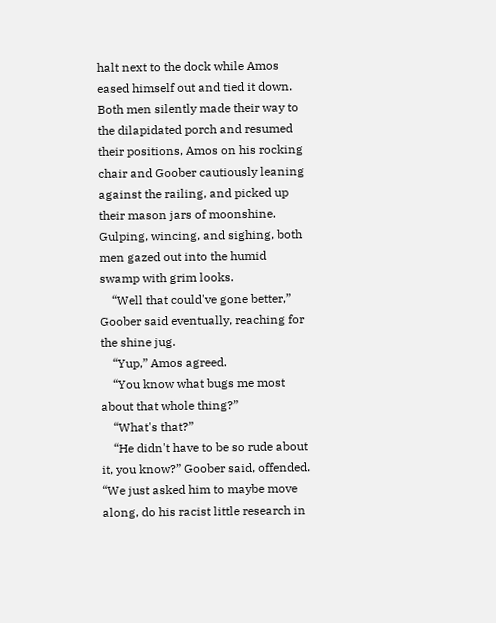halt next to the dock while Amos eased himself out and tied it down. Both men silently made their way to the dilapidated porch and resumed their positions, Amos on his rocking chair and Goober cautiously leaning against the railing, and picked up their mason jars of moonshine. Gulping, wincing, and sighing, both men gazed out into the humid swamp with grim looks.
    “Well that could've gone better,” Goober said eventually, reaching for the shine jug.
    “Yup,” Amos agreed.
    “You know what bugs me most about that whole thing?”
    “What's that?”
    “He didn't have to be so rude about it, you know?” Goober said, offended. “We just asked him to maybe move along, do his racist little research in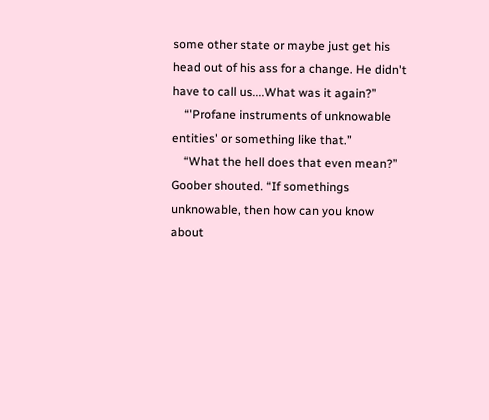some other state or maybe just get his head out of his ass for a change. He didn't have to call us....What was it again?”
    “'Profane instruments of unknowable entities' or something like that.”
    “What the hell does that even mean?” Goober shouted. “If somethings unknowable, then how can you know about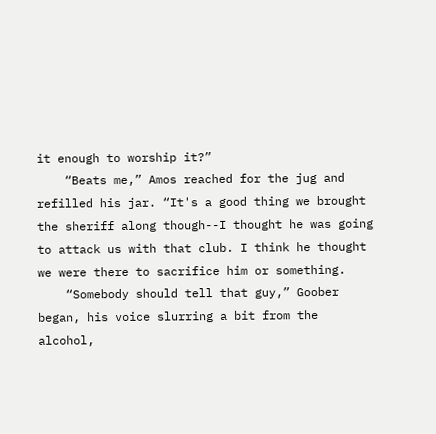it enough to worship it?”
    “Beats me,” Amos reached for the jug and refilled his jar. “It's a good thing we brought the sheriff along though--I thought he was going to attack us with that club. I think he thought we were there to sacrifice him or something.
    “Somebody should tell that guy,” Goober began, his voice slurring a bit from the alcohol,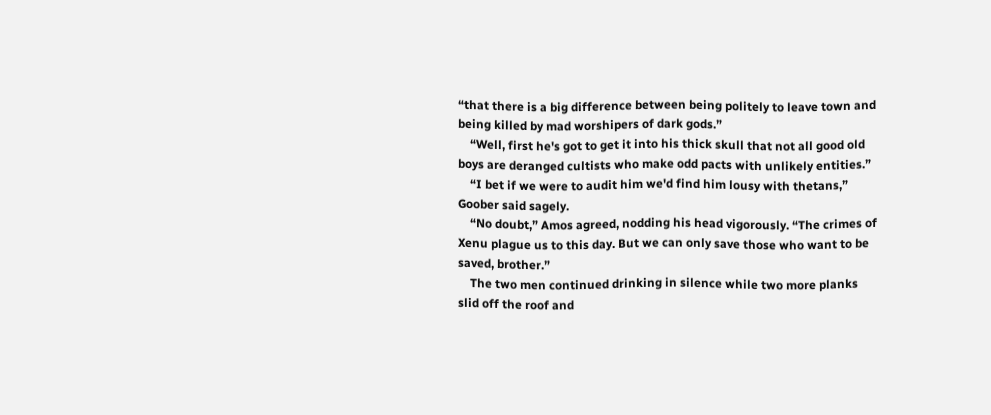“that there is a big difference between being politely to leave town and being killed by mad worshipers of dark gods.”
    “Well, first he's got to get it into his thick skull that not all good old boys are deranged cultists who make odd pacts with unlikely entities.”
    “I bet if we were to audit him we'd find him lousy with thetans,” Goober said sagely.
    “No doubt,” Amos agreed, nodding his head vigorously. “The crimes of Xenu plague us to this day. But we can only save those who want to be saved, brother.”
    The two men continued drinking in silence while two more planks slid off the roof and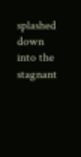splashed down into the stagnant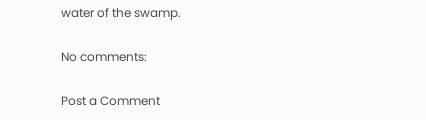water of the swamp.

No comments:

Post a Comment